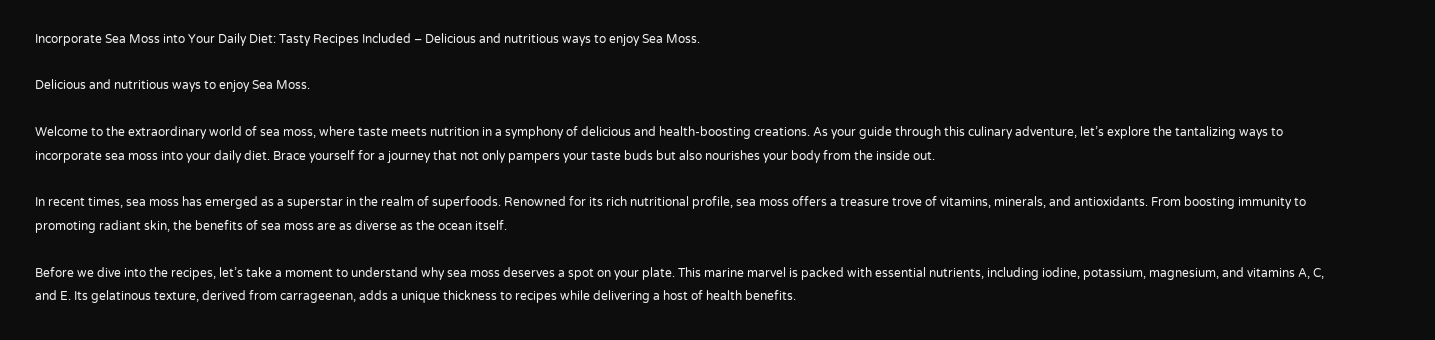Incorporate Sea Moss into Your Daily Diet: Tasty Recipes Included – Delicious and nutritious ways to enjoy Sea Moss.

Delicious and nutritious ways to enjoy Sea Moss.

Welcome to the extraordinary world of sea moss, where taste meets nutrition in a symphony of delicious and health-boosting creations. As your guide through this culinary adventure, let’s explore the tantalizing ways to incorporate sea moss into your daily diet. Brace yourself for a journey that not only pampers your taste buds but also nourishes your body from the inside out.

In recent times, sea moss has emerged as a superstar in the realm of superfoods. Renowned for its rich nutritional profile, sea moss offers a treasure trove of vitamins, minerals, and antioxidants. From boosting immunity to promoting radiant skin, the benefits of sea moss are as diverse as the ocean itself.

Before we dive into the recipes, let’s take a moment to understand why sea moss deserves a spot on your plate. This marine marvel is packed with essential nutrients, including iodine, potassium, magnesium, and vitamins A, C, and E. Its gelatinous texture, derived from carrageenan, adds a unique thickness to recipes while delivering a host of health benefits.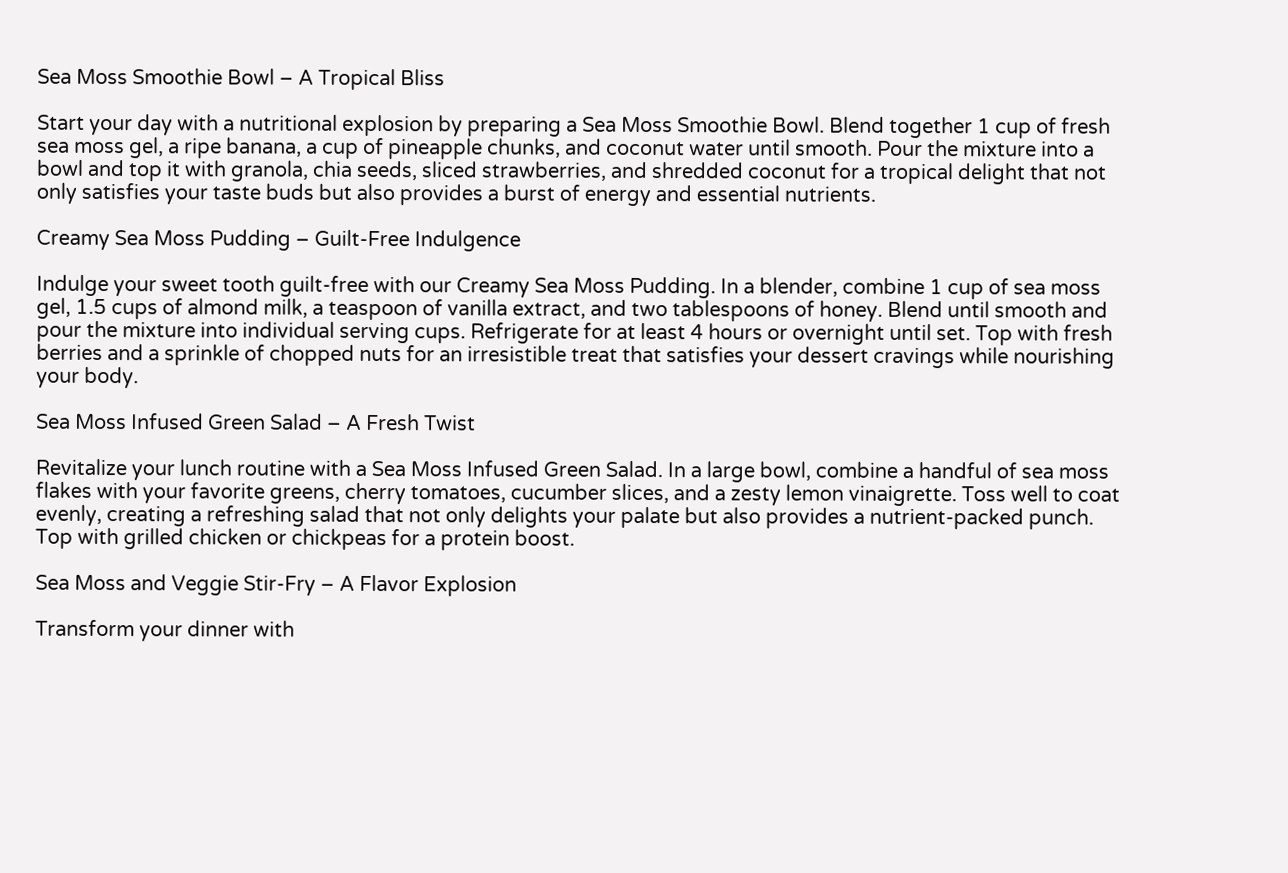Sea Moss Smoothie Bowl – A Tropical Bliss

Start your day with a nutritional explosion by preparing a Sea Moss Smoothie Bowl. Blend together 1 cup of fresh sea moss gel, a ripe banana, a cup of pineapple chunks, and coconut water until smooth. Pour the mixture into a bowl and top it with granola, chia seeds, sliced strawberries, and shredded coconut for a tropical delight that not only satisfies your taste buds but also provides a burst of energy and essential nutrients.

Creamy Sea Moss Pudding – Guilt-Free Indulgence

Indulge your sweet tooth guilt-free with our Creamy Sea Moss Pudding. In a blender, combine 1 cup of sea moss gel, 1.5 cups of almond milk, a teaspoon of vanilla extract, and two tablespoons of honey. Blend until smooth and pour the mixture into individual serving cups. Refrigerate for at least 4 hours or overnight until set. Top with fresh berries and a sprinkle of chopped nuts for an irresistible treat that satisfies your dessert cravings while nourishing your body.

Sea Moss Infused Green Salad – A Fresh Twist

Revitalize your lunch routine with a Sea Moss Infused Green Salad. In a large bowl, combine a handful of sea moss flakes with your favorite greens, cherry tomatoes, cucumber slices, and a zesty lemon vinaigrette. Toss well to coat evenly, creating a refreshing salad that not only delights your palate but also provides a nutrient-packed punch. Top with grilled chicken or chickpeas for a protein boost.

Sea Moss and Veggie Stir-Fry – A Flavor Explosion

Transform your dinner with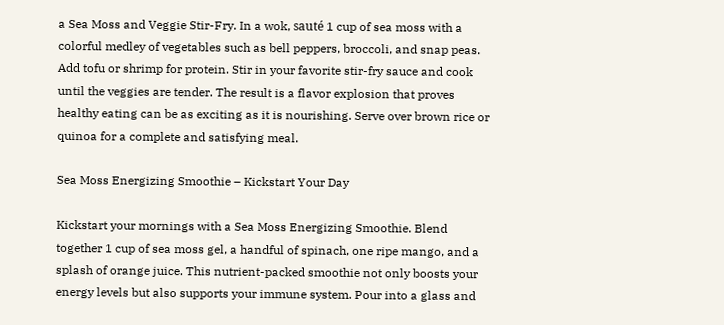a Sea Moss and Veggie Stir-Fry. In a wok, sauté 1 cup of sea moss with a colorful medley of vegetables such as bell peppers, broccoli, and snap peas. Add tofu or shrimp for protein. Stir in your favorite stir-fry sauce and cook until the veggies are tender. The result is a flavor explosion that proves healthy eating can be as exciting as it is nourishing. Serve over brown rice or quinoa for a complete and satisfying meal.

Sea Moss Energizing Smoothie – Kickstart Your Day

Kickstart your mornings with a Sea Moss Energizing Smoothie. Blend together 1 cup of sea moss gel, a handful of spinach, one ripe mango, and a splash of orange juice. This nutrient-packed smoothie not only boosts your energy levels but also supports your immune system. Pour into a glass and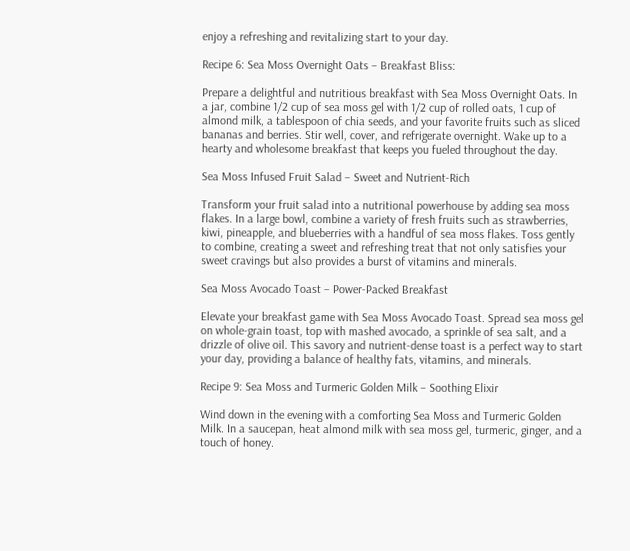enjoy a refreshing and revitalizing start to your day.

Recipe 6: Sea Moss Overnight Oats – Breakfast Bliss:

Prepare a delightful and nutritious breakfast with Sea Moss Overnight Oats. In a jar, combine 1/2 cup of sea moss gel with 1/2 cup of rolled oats, 1 cup of almond milk, a tablespoon of chia seeds, and your favorite fruits such as sliced bananas and berries. Stir well, cover, and refrigerate overnight. Wake up to a hearty and wholesome breakfast that keeps you fueled throughout the day.

Sea Moss Infused Fruit Salad – Sweet and Nutrient-Rich

Transform your fruit salad into a nutritional powerhouse by adding sea moss flakes. In a large bowl, combine a variety of fresh fruits such as strawberries, kiwi, pineapple, and blueberries with a handful of sea moss flakes. Toss gently to combine, creating a sweet and refreshing treat that not only satisfies your sweet cravings but also provides a burst of vitamins and minerals.

Sea Moss Avocado Toast – Power-Packed Breakfast

Elevate your breakfast game with Sea Moss Avocado Toast. Spread sea moss gel on whole-grain toast, top with mashed avocado, a sprinkle of sea salt, and a drizzle of olive oil. This savory and nutrient-dense toast is a perfect way to start your day, providing a balance of healthy fats, vitamins, and minerals.

Recipe 9: Sea Moss and Turmeric Golden Milk – Soothing Elixir

Wind down in the evening with a comforting Sea Moss and Turmeric Golden Milk. In a saucepan, heat almond milk with sea moss gel, turmeric, ginger, and a touch of honey.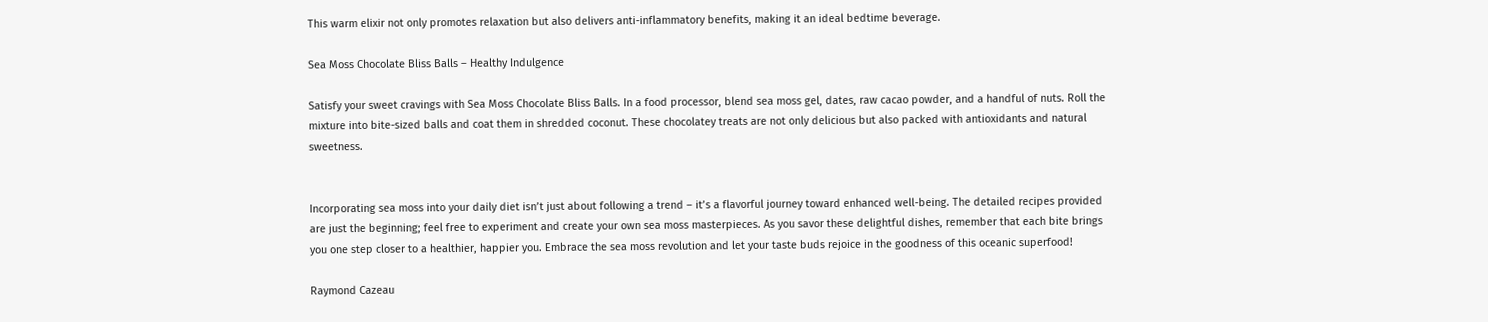This warm elixir not only promotes relaxation but also delivers anti-inflammatory benefits, making it an ideal bedtime beverage.

Sea Moss Chocolate Bliss Balls – Healthy Indulgence

Satisfy your sweet cravings with Sea Moss Chocolate Bliss Balls. In a food processor, blend sea moss gel, dates, raw cacao powder, and a handful of nuts. Roll the mixture into bite-sized balls and coat them in shredded coconut. These chocolatey treats are not only delicious but also packed with antioxidants and natural sweetness.


Incorporating sea moss into your daily diet isn’t just about following a trend – it’s a flavorful journey toward enhanced well-being. The detailed recipes provided are just the beginning; feel free to experiment and create your own sea moss masterpieces. As you savor these delightful dishes, remember that each bite brings you one step closer to a healthier, happier you. Embrace the sea moss revolution and let your taste buds rejoice in the goodness of this oceanic superfood!

Raymond Cazeau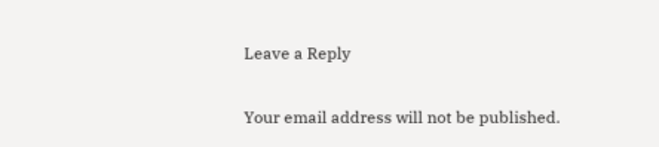Leave a Reply

Your email address will not be published.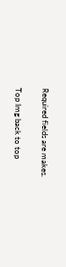Required fields are makes.

Top Img back to top